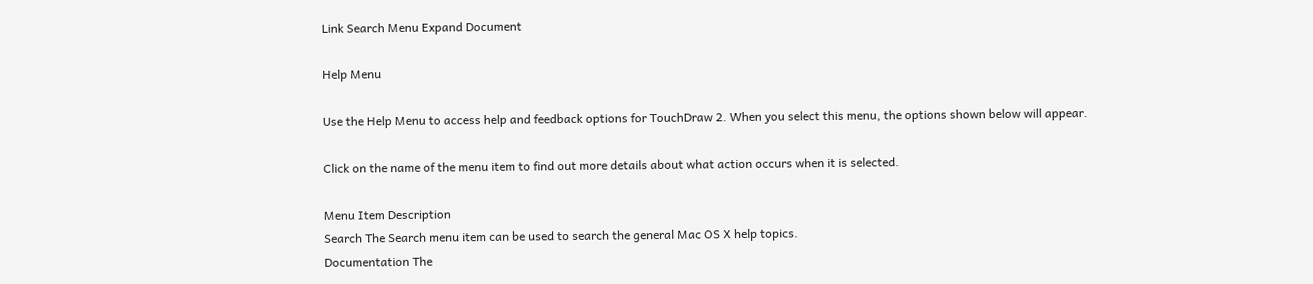Link Search Menu Expand Document

Help Menu

Use the Help Menu to access help and feedback options for TouchDraw 2. When you select this menu, the options shown below will appear.

Click on the name of the menu item to find out more details about what action occurs when it is selected.

Menu Item Description
Search The Search menu item can be used to search the general Mac OS X help topics.
Documentation The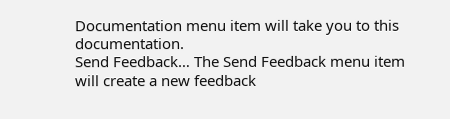Documentation menu item will take you to this documentation.
Send Feedback… The Send Feedback menu item will create a new feedback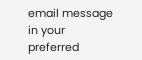email message in your preferred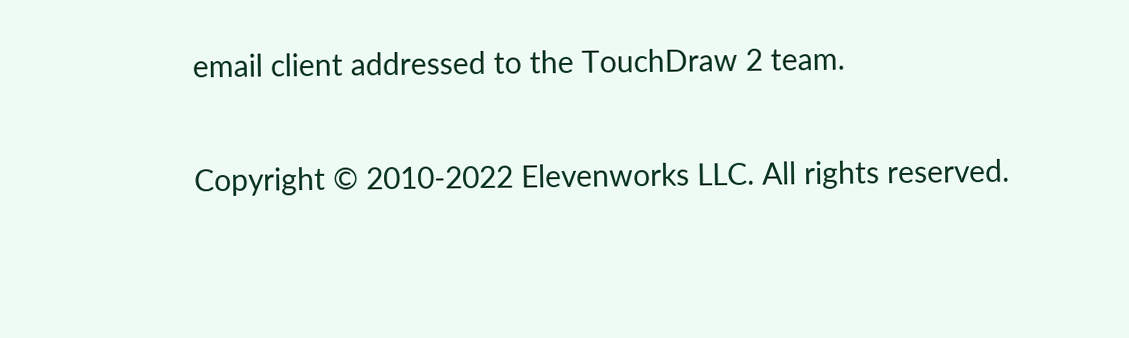email client addressed to the TouchDraw 2 team.

Copyright © 2010-2022 Elevenworks LLC. All rights reserved.